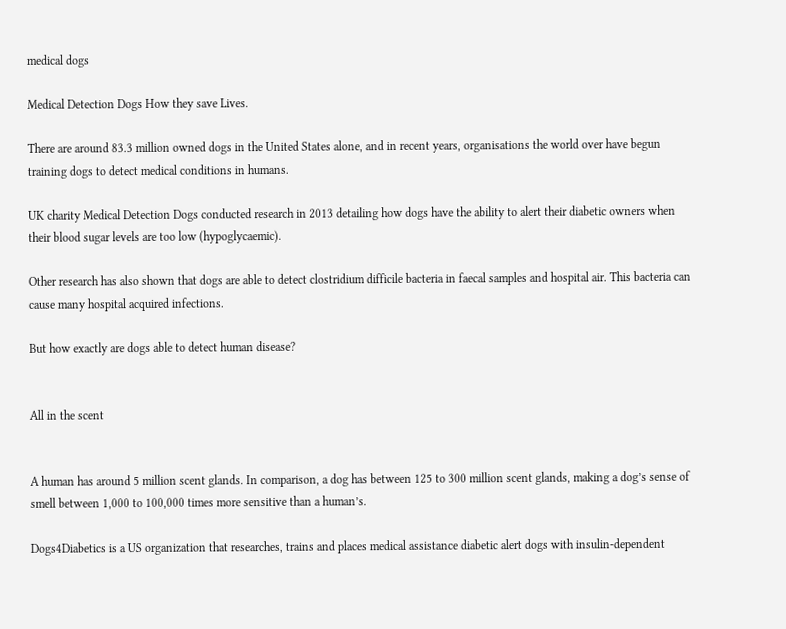medical dogs

Medical Detection Dogs How they save Lives.

There are around 83.3 million owned dogs in the United States alone, and in recent years, organisations the world over have begun training dogs to detect medical conditions in humans.

UK charity Medical Detection Dogs conducted research in 2013 detailing how dogs have the ability to alert their diabetic owners when their blood sugar levels are too low (hypoglycaemic).

Other research has also shown that dogs are able to detect clostridium difficile bacteria in faecal samples and hospital air. This bacteria can cause many hospital acquired infections.

But how exactly are dogs able to detect human disease?


All in the scent


A human has around 5 million scent glands. In comparison, a dog has between 125 to 300 million scent glands, making a dog’s sense of smell between 1,000 to 100,000 times more sensitive than a human’s.

Dogs4Diabetics is a US organization that researches, trains and places medical assistance diabetic alert dogs with insulin-dependent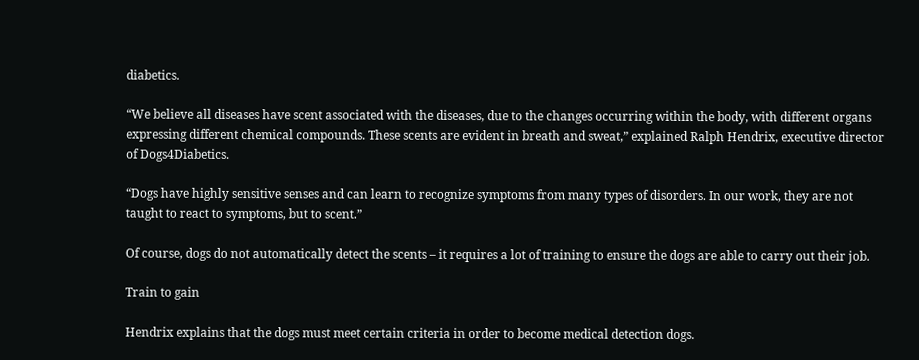diabetics.

“We believe all diseases have scent associated with the diseases, due to the changes occurring within the body, with different organs expressing different chemical compounds. These scents are evident in breath and sweat,” explained Ralph Hendrix, executive director of Dogs4Diabetics.

“Dogs have highly sensitive senses and can learn to recognize symptoms from many types of disorders. In our work, they are not taught to react to symptoms, but to scent.”

Of course, dogs do not automatically detect the scents – it requires a lot of training to ensure the dogs are able to carry out their job.

Train to gain

Hendrix explains that the dogs must meet certain criteria in order to become medical detection dogs.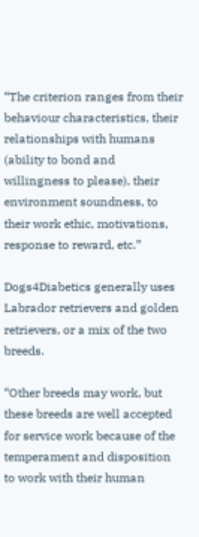“The criterion ranges from their behaviour characteristics, their relationships with humans (ability to bond and willingness to please), their environment soundness, to their work ethic, motivations, response to reward, etc.”

Dogs4Diabetics generally uses Labrador retrievers and golden retrievers, or a mix of the two breeds.

“Other breeds may work, but these breeds are well accepted for service work because of the temperament and disposition to work with their human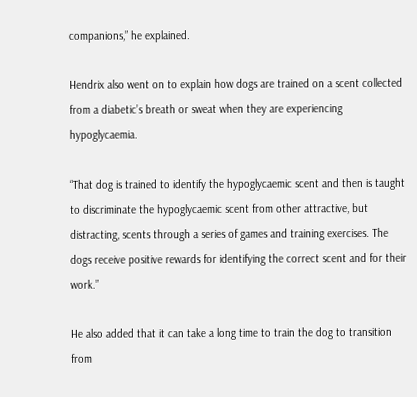companions,” he explained.

Hendrix also went on to explain how dogs are trained on a scent collected from a diabetic’s breath or sweat when they are experiencing hypoglycaemia.

“That dog is trained to identify the hypoglycaemic scent and then is taught to discriminate the hypoglycaemic scent from other attractive, but distracting, scents through a series of games and training exercises. The dogs receive positive rewards for identifying the correct scent and for their work.”

He also added that it can take a long time to train the dog to transition from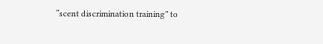“scent discrimination training” to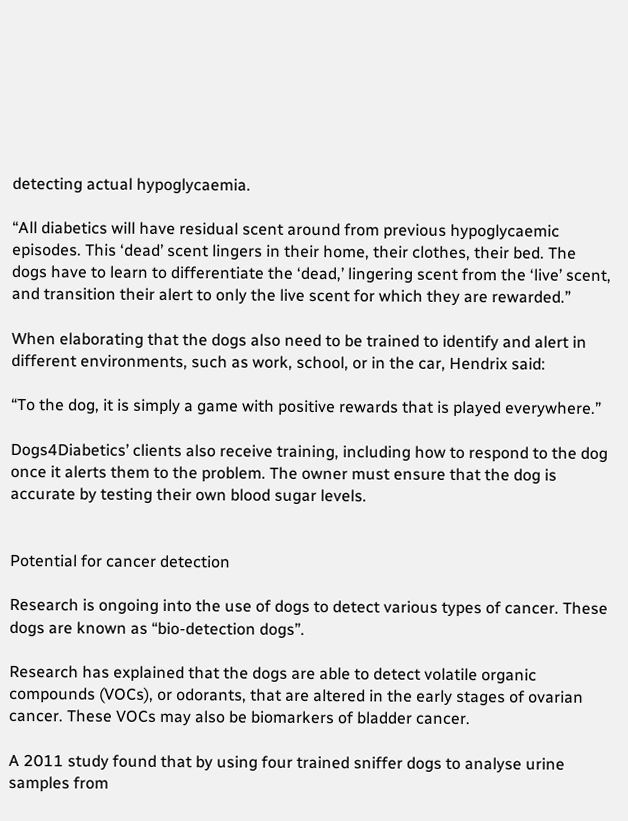detecting actual hypoglycaemia.

“All diabetics will have residual scent around from previous hypoglycaemic episodes. This ‘dead’ scent lingers in their home, their clothes, their bed. The dogs have to learn to differentiate the ‘dead,’ lingering scent from the ‘live’ scent, and transition their alert to only the live scent for which they are rewarded.”

When elaborating that the dogs also need to be trained to identify and alert in different environments, such as work, school, or in the car, Hendrix said:

“To the dog, it is simply a game with positive rewards that is played everywhere.”

Dogs4Diabetics’ clients also receive training, including how to respond to the dog once it alerts them to the problem. The owner must ensure that the dog is accurate by testing their own blood sugar levels.


Potential for cancer detection

Research is ongoing into the use of dogs to detect various types of cancer. These dogs are known as “bio-detection dogs”.

Research has explained that the dogs are able to detect volatile organic compounds (VOCs), or odorants, that are altered in the early stages of ovarian cancer. These VOCs may also be biomarkers of bladder cancer.

A 2011 study found that by using four trained sniffer dogs to analyse urine samples from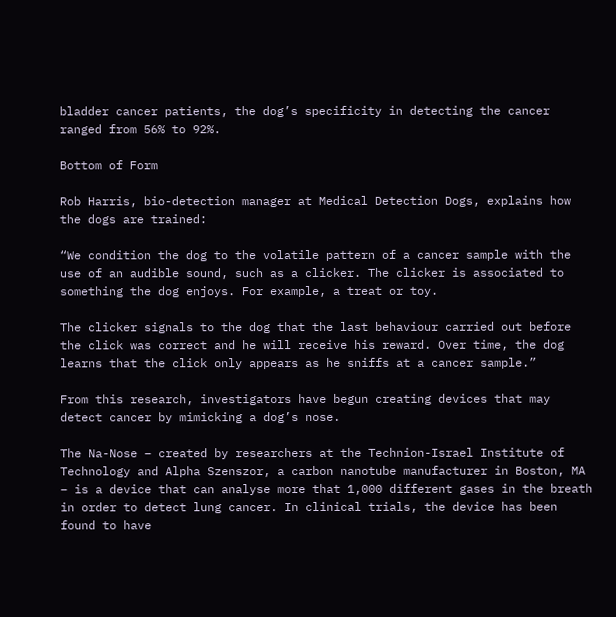bladder cancer patients, the dog’s specificity in detecting the cancer ranged from 56% to 92%.

Bottom of Form

Rob Harris, bio-detection manager at Medical Detection Dogs, explains how the dogs are trained:

“We condition the dog to the volatile pattern of a cancer sample with the use of an audible sound, such as a clicker. The clicker is associated to something the dog enjoys. For example, a treat or toy.

The clicker signals to the dog that the last behaviour carried out before the click was correct and he will receive his reward. Over time, the dog learns that the click only appears as he sniffs at a cancer sample.”

From this research, investigators have begun creating devices that may detect cancer by mimicking a dog’s nose.

The Na-Nose – created by researchers at the Technion-Israel Institute of Technology and Alpha Szenszor, a carbon nanotube manufacturer in Boston, MA – is a device that can analyse more that 1,000 different gases in the breath in order to detect lung cancer. In clinical trials, the device has been found to have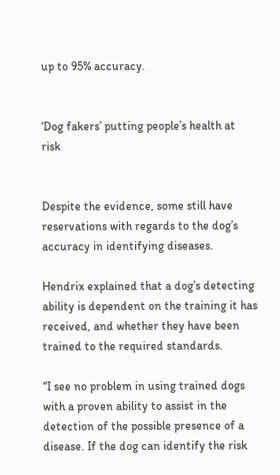up to 95% accuracy.


‘Dog fakers’ putting people’s health at risk


Despite the evidence, some still have reservations with regards to the dog’s accuracy in identifying diseases.

Hendrix explained that a dog’s detecting ability is dependent on the training it has received, and whether they have been trained to the required standards.

“I see no problem in using trained dogs with a proven ability to assist in the detection of the possible presence of a disease. If the dog can identify the risk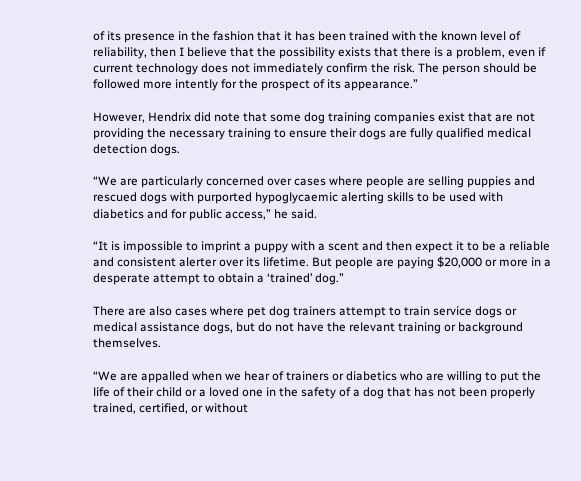of its presence in the fashion that it has been trained with the known level of reliability, then I believe that the possibility exists that there is a problem, even if current technology does not immediately confirm the risk. The person should be followed more intently for the prospect of its appearance.”

However, Hendrix did note that some dog training companies exist that are not providing the necessary training to ensure their dogs are fully qualified medical detection dogs.

“We are particularly concerned over cases where people are selling puppies and rescued dogs with purported hypoglycaemic alerting skills to be used with diabetics and for public access,” he said.

“It is impossible to imprint a puppy with a scent and then expect it to be a reliable and consistent alerter over its lifetime. But people are paying $20,000 or more in a desperate attempt to obtain a ‘trained’ dog.”

There are also cases where pet dog trainers attempt to train service dogs or medical assistance dogs, but do not have the relevant training or background themselves.

“We are appalled when we hear of trainers or diabetics who are willing to put the life of their child or a loved one in the safety of a dog that has not been properly trained, certified, or without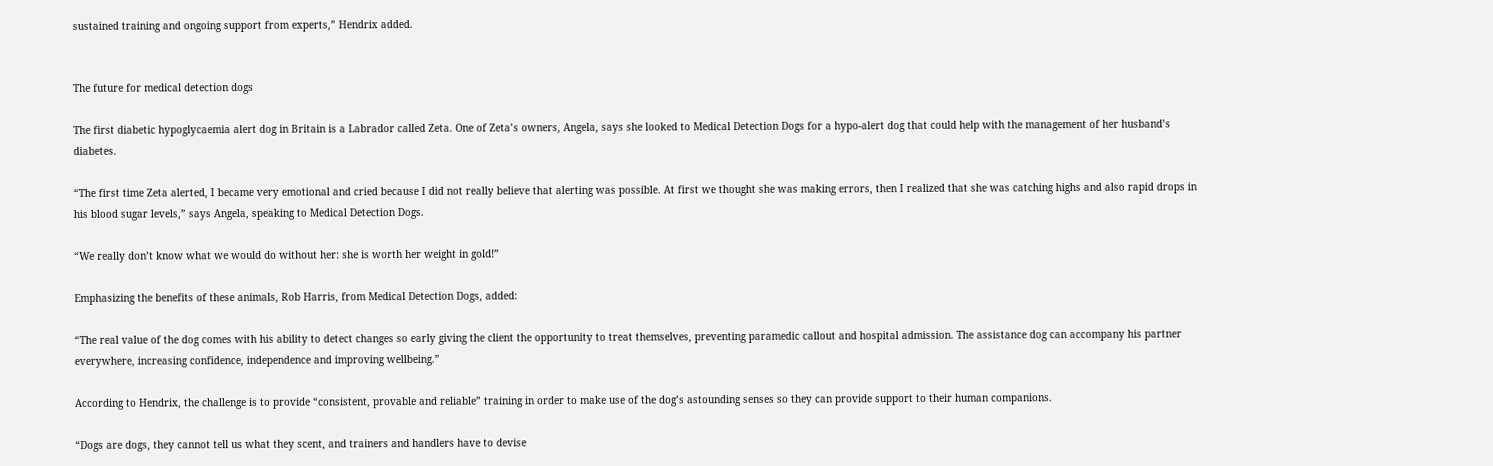sustained training and ongoing support from experts,” Hendrix added.


The future for medical detection dogs

The first diabetic hypoglycaemia alert dog in Britain is a Labrador called Zeta. One of Zeta’s owners, Angela, says she looked to Medical Detection Dogs for a hypo-alert dog that could help with the management of her husband’s diabetes.

“The first time Zeta alerted, I became very emotional and cried because I did not really believe that alerting was possible. At first we thought she was making errors, then I realized that she was catching highs and also rapid drops in his blood sugar levels,” says Angela, speaking to Medical Detection Dogs.

“We really don’t know what we would do without her: she is worth her weight in gold!”

Emphasizing the benefits of these animals, Rob Harris, from Medical Detection Dogs, added:

“The real value of the dog comes with his ability to detect changes so early giving the client the opportunity to treat themselves, preventing paramedic callout and hospital admission. The assistance dog can accompany his partner everywhere, increasing confidence, independence and improving wellbeing.”

According to Hendrix, the challenge is to provide “consistent, provable and reliable” training in order to make use of the dog’s astounding senses so they can provide support to their human companions.

“Dogs are dogs, they cannot tell us what they scent, and trainers and handlers have to devise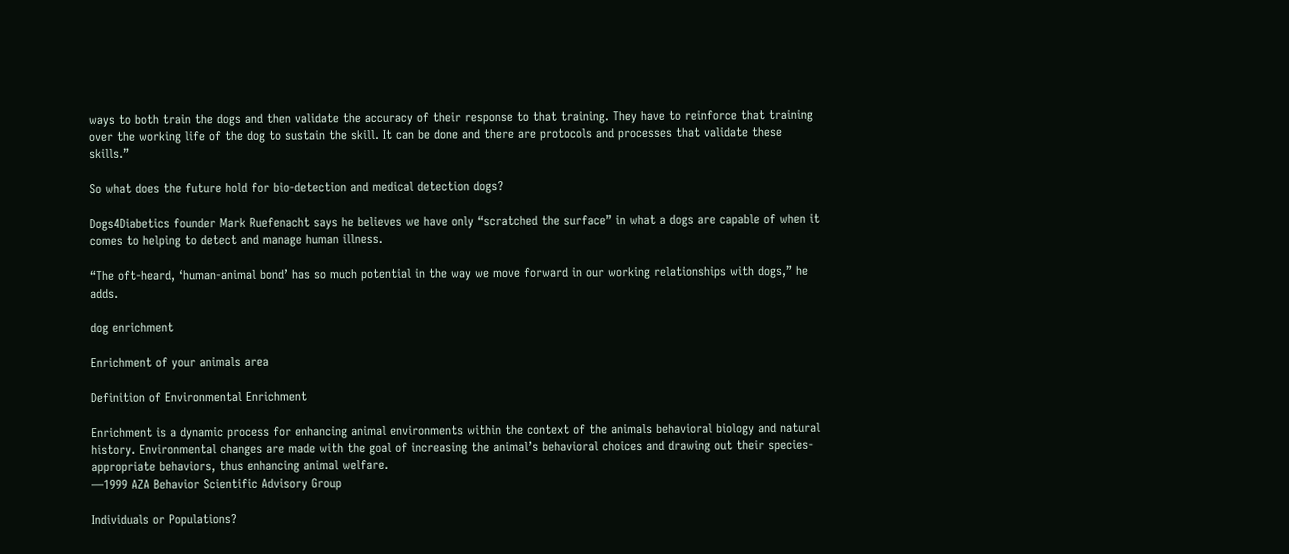ways to both train the dogs and then validate the accuracy of their response to that training. They have to reinforce that training over the working life of the dog to sustain the skill. It can be done and there are protocols and processes that validate these skills.”

So what does the future hold for bio-detection and medical detection dogs?

Dogs4Diabetics founder Mark Ruefenacht says he believes we have only “scratched the surface” in what a dogs are capable of when it comes to helping to detect and manage human illness.

“The oft-heard, ‘human-animal bond’ has so much potential in the way we move forward in our working relationships with dogs,” he adds.

dog enrichment

Enrichment of your animals area

Definition of Environmental Enrichment

Enrichment is a dynamic process for enhancing animal environments within the context of the animals behavioral biology and natural history. Environmental changes are made with the goal of increasing the animal’s behavioral choices and drawing out their species-appropriate behaviors, thus enhancing animal welfare.
—1999 AZA Behavior Scientific Advisory Group

Individuals or Populations?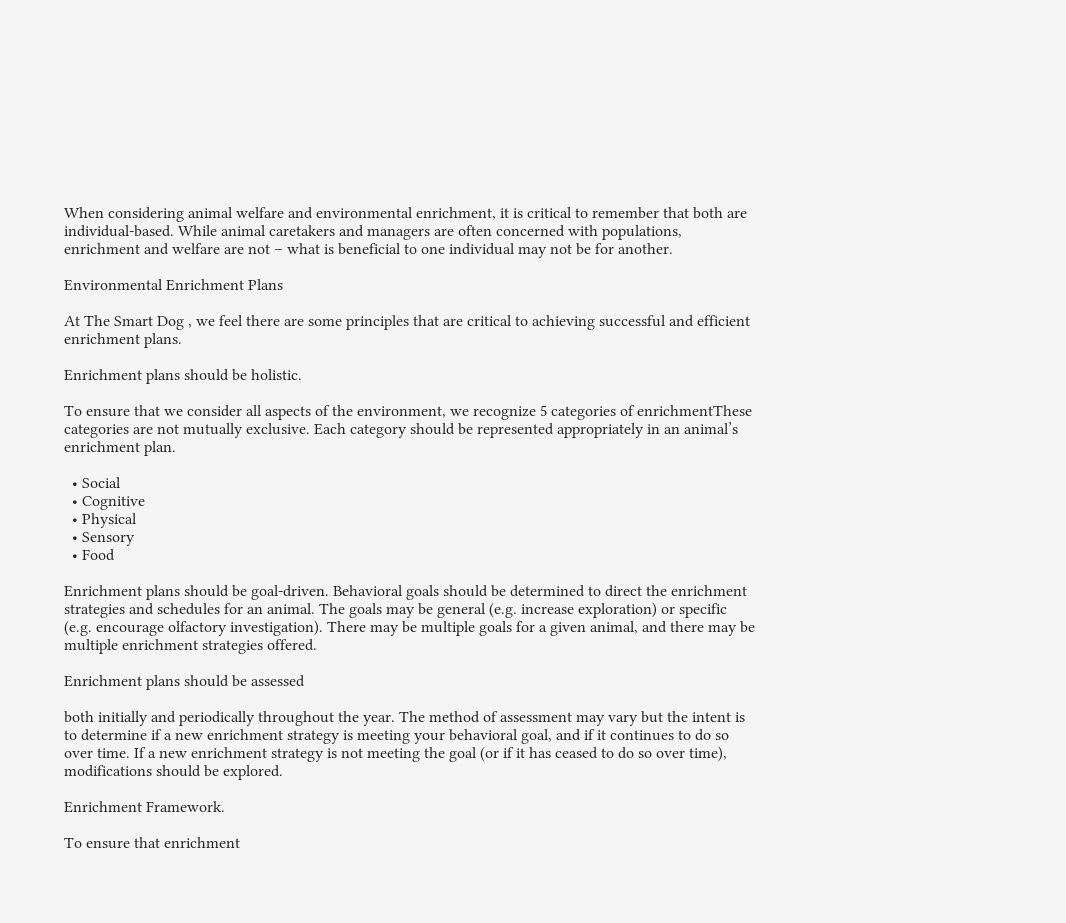When considering animal welfare and environmental enrichment, it is critical to remember that both are individual-based. While animal caretakers and managers are often concerned with populations, enrichment and welfare are not – what is beneficial to one individual may not be for another.

Environmental Enrichment Plans

At The Smart Dog , we feel there are some principles that are critical to achieving successful and efficient enrichment plans.

Enrichment plans should be holistic.

To ensure that we consider all aspects of the environment, we recognize 5 categories of enrichmentThese categories are not mutually exclusive. Each category should be represented appropriately in an animal’s enrichment plan.

  • Social
  • Cognitive
  • Physical
  • Sensory
  • Food

Enrichment plans should be goal-driven. Behavioral goals should be determined to direct the enrichment strategies and schedules for an animal. The goals may be general (e.g. increase exploration) or specific (e.g. encourage olfactory investigation). There may be multiple goals for a given animal, and there may be multiple enrichment strategies offered.

Enrichment plans should be assessed

both initially and periodically throughout the year. The method of assessment may vary but the intent is to determine if a new enrichment strategy is meeting your behavioral goal, and if it continues to do so over time. If a new enrichment strategy is not meeting the goal (or if it has ceased to do so over time), modifications should be explored.

Enrichment Framework.

To ensure that enrichment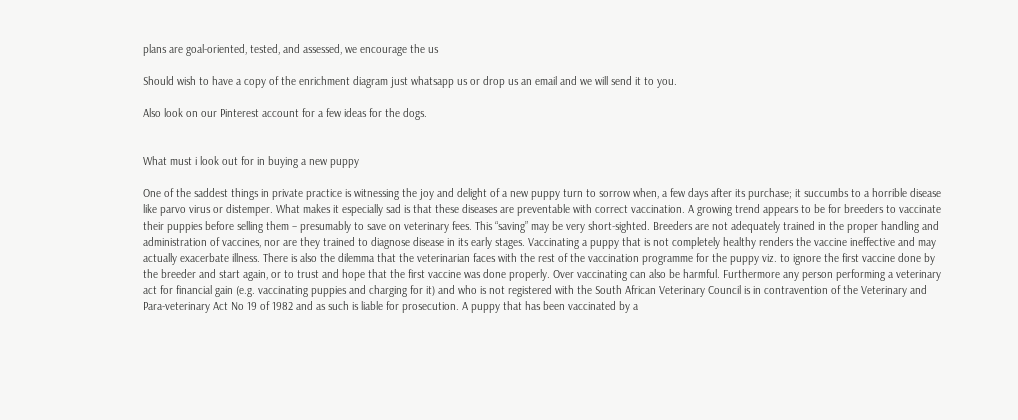plans are goal-oriented, tested, and assessed, we encourage the us

Should wish to have a copy of the enrichment diagram just whatsapp us or drop us an email and we will send it to you.

Also look on our Pinterest account for a few ideas for the dogs.


What must i look out for in buying a new puppy

One of the saddest things in private practice is witnessing the joy and delight of a new puppy turn to sorrow when, a few days after its purchase; it succumbs to a horrible disease like parvo virus or distemper. What makes it especially sad is that these diseases are preventable with correct vaccination. A growing trend appears to be for breeders to vaccinate their puppies before selling them – presumably to save on veterinary fees. This “saving” may be very short-sighted. Breeders are not adequately trained in the proper handling and administration of vaccines, nor are they trained to diagnose disease in its early stages. Vaccinating a puppy that is not completely healthy renders the vaccine ineffective and may actually exacerbate illness. There is also the dilemma that the veterinarian faces with the rest of the vaccination programme for the puppy viz. to ignore the first vaccine done by the breeder and start again, or to trust and hope that the first vaccine was done properly. Over vaccinating can also be harmful. Furthermore any person performing a veterinary act for financial gain (e.g. vaccinating puppies and charging for it) and who is not registered with the South African Veterinary Council is in contravention of the Veterinary and Para-veterinary Act No 19 of 1982 and as such is liable for prosecution. A puppy that has been vaccinated by a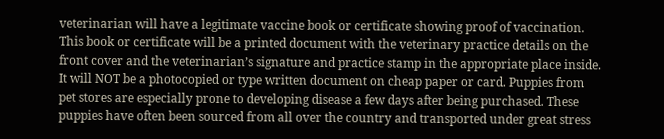veterinarian will have a legitimate vaccine book or certificate showing proof of vaccination. This book or certificate will be a printed document with the veterinary practice details on the front cover and the veterinarian’s signature and practice stamp in the appropriate place inside. It will NOT be a photocopied or type written document on cheap paper or card. Puppies from pet stores are especially prone to developing disease a few days after being purchased. These puppies have often been sourced from all over the country and transported under great stress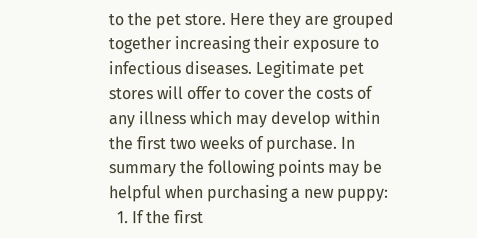to the pet store. Here they are grouped together increasing their exposure to infectious diseases. Legitimate pet stores will offer to cover the costs of any illness which may develop within the first two weeks of purchase. In summary the following points may be helpful when purchasing a new puppy:
  1. If the first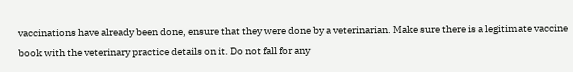vaccinations have already been done, ensure that they were done by a veterinarian. Make sure there is a legitimate vaccine book with the veterinary practice details on it. Do not fall for any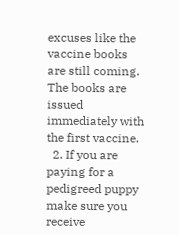excuses like the vaccine books are still coming. The books are issued immediately with the first vaccine.
  2. If you are paying for a pedigreed puppy make sure you receive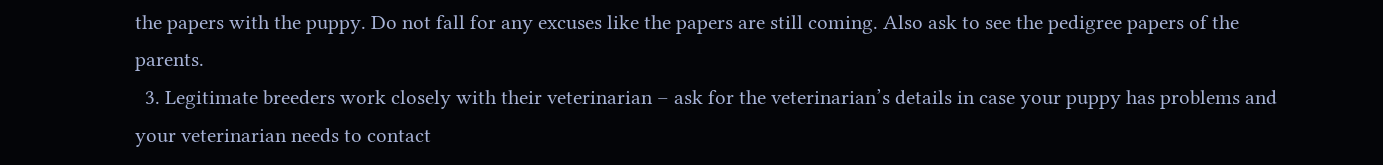the papers with the puppy. Do not fall for any excuses like the papers are still coming. Also ask to see the pedigree papers of the parents.
  3. Legitimate breeders work closely with their veterinarian – ask for the veterinarian’s details in case your puppy has problems and your veterinarian needs to contact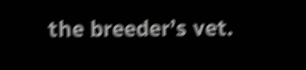the breeder’s vet.